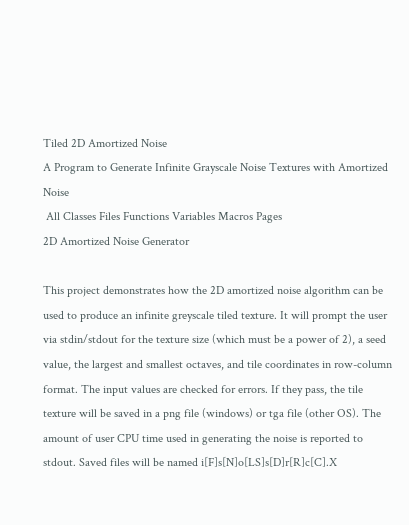Tiled 2D Amortized Noise
A Program to Generate Infinite Grayscale Noise Textures with Amortized Noise
 All Classes Files Functions Variables Macros Pages
2D Amortized Noise Generator

This project demonstrates how the 2D amortized noise algorithm can be used to produce an infinite greyscale tiled texture. It will prompt the user via stdin/stdout for the texture size (which must be a power of 2), a seed value, the largest and smallest octaves, and tile coordinates in row-column format. The input values are checked for errors. If they pass, the tile texture will be saved in a png file (windows) or tga file (other OS). The amount of user CPU time used in generating the noise is reported to stdout. Saved files will be named i[F]s[N]o[LS]s[D]r[R]c[C].X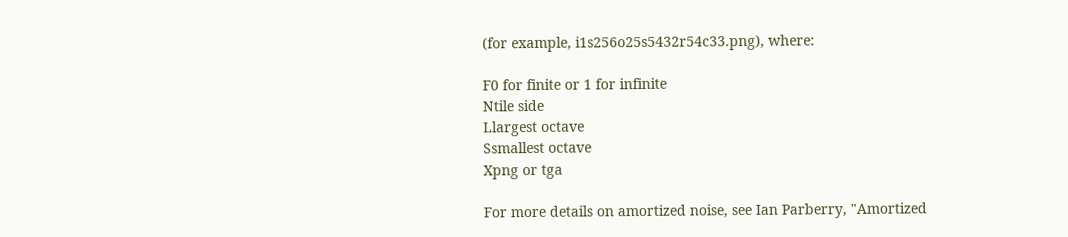(for example, i1s256o25s5432r54c33.png), where:

F0 for finite or 1 for infinite
Ntile side
Llargest octave
Ssmallest octave
Xpng or tga

For more details on amortized noise, see Ian Parberry, "Amortized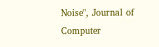Noise", Journal of Computer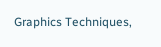Graphics Techniques,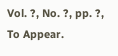Vol. ?, No. ?, pp. ?, To Appear.